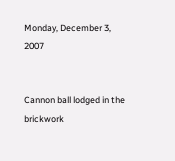Monday, December 3, 2007


Cannon ball lodged in the brickwork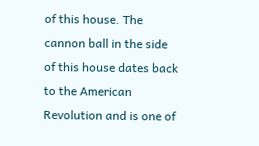of this house. The cannon ball in the side of this house dates back to the American Revolution and is one of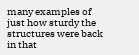many examples of just how sturdy the structures were back in that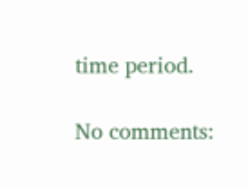time period.

No comments: